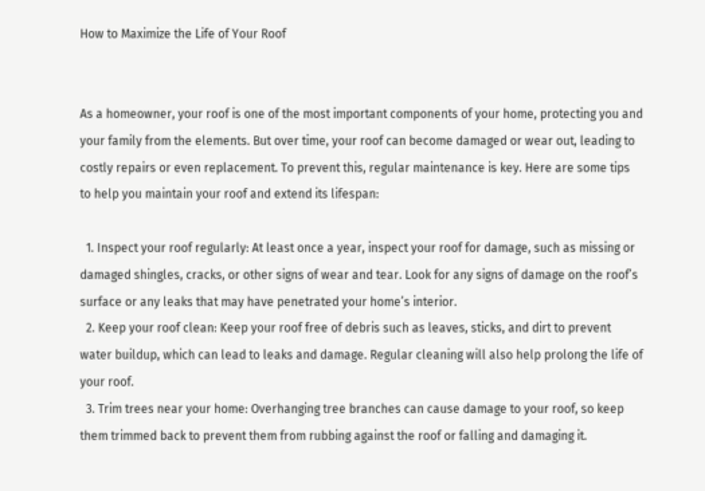How to Maximize the Life of Your Roof


As a homeowner, your roof is one of the most important components of your home, protecting you and your family from the elements. But over time, your roof can become damaged or wear out, leading to costly repairs or even replacement. To prevent this, regular maintenance is key. Here are some tips to help you maintain your roof and extend its lifespan:

  1. Inspect your roof regularly: At least once a year, inspect your roof for damage, such as missing or damaged shingles, cracks, or other signs of wear and tear. Look for any signs of damage on the roof’s surface or any leaks that may have penetrated your home’s interior.
  2. Keep your roof clean: Keep your roof free of debris such as leaves, sticks, and dirt to prevent water buildup, which can lead to leaks and damage. Regular cleaning will also help prolong the life of your roof.
  3. Trim trees near your home: Overhanging tree branches can cause damage to your roof, so keep them trimmed back to prevent them from rubbing against the roof or falling and damaging it.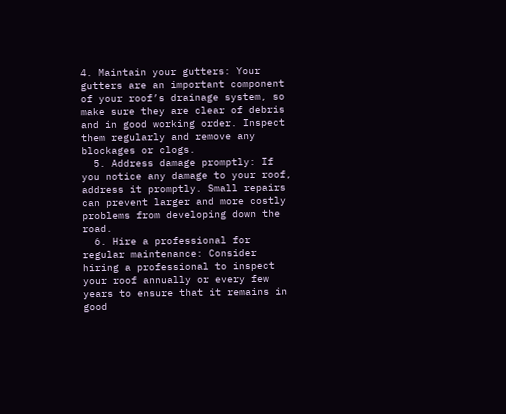4. Maintain your gutters: Your gutters are an important component of your roof’s drainage system, so make sure they are clear of debris and in good working order. Inspect them regularly and remove any blockages or clogs.
  5. Address damage promptly: If you notice any damage to your roof, address it promptly. Small repairs can prevent larger and more costly problems from developing down the road.
  6. Hire a professional for regular maintenance: Consider hiring a professional to inspect your roof annually or every few years to ensure that it remains in good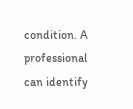condition. A professional can identify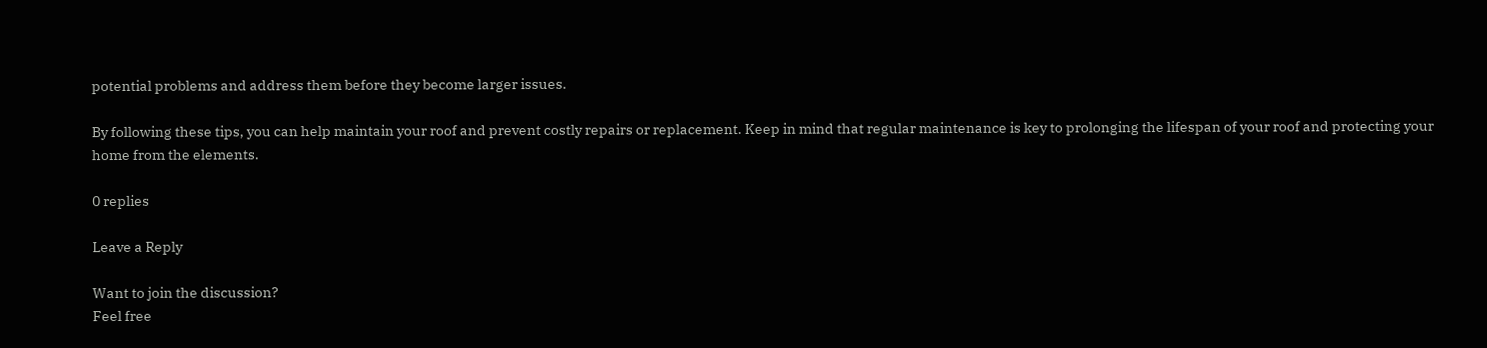potential problems and address them before they become larger issues.

By following these tips, you can help maintain your roof and prevent costly repairs or replacement. Keep in mind that regular maintenance is key to prolonging the lifespan of your roof and protecting your home from the elements.

0 replies

Leave a Reply

Want to join the discussion?
Feel free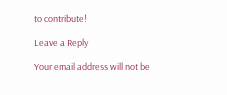to contribute!

Leave a Reply

Your email address will not be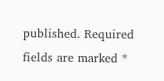published. Required fields are marked *